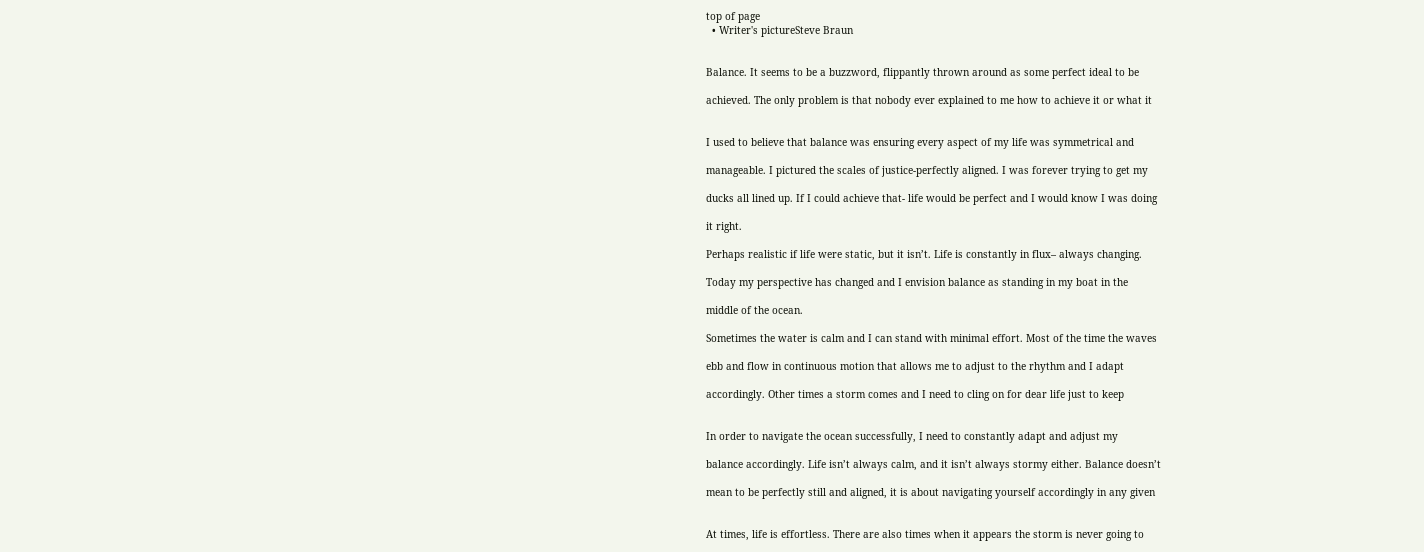top of page
  • Writer's pictureSteve Braun


Balance. It seems to be a buzzword, flippantly thrown around as some perfect ideal to be

achieved. The only problem is that nobody ever explained to me how to achieve it or what it


I used to believe that balance was ensuring every aspect of my life was symmetrical and

manageable. I pictured the scales of justice-perfectly aligned. I was forever trying to get my

ducks all lined up. If I could achieve that- life would be perfect and I would know I was doing

it right.

Perhaps realistic if life were static, but it isn’t. Life is constantly in flux– always changing.

Today my perspective has changed and I envision balance as standing in my boat in the

middle of the ocean.

Sometimes the water is calm and I can stand with minimal effort. Most of the time the waves

ebb and flow in continuous motion that allows me to adjust to the rhythm and I adapt

accordingly. Other times a storm comes and I need to cling on for dear life just to keep


In order to navigate the ocean successfully, I need to constantly adapt and adjust my

balance accordingly. Life isn’t always calm, and it isn’t always stormy either. Balance doesn’t

mean to be perfectly still and aligned, it is about navigating yourself accordingly in any given


At times, life is effortless. There are also times when it appears the storm is never going to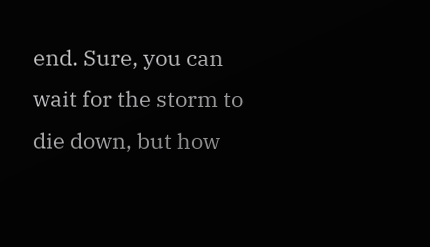end. Sure, you can wait for the storm to die down, but how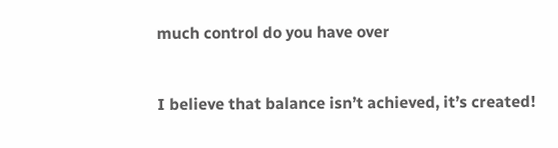much control do you have over


I believe that balance isn’t achieved, it’s created!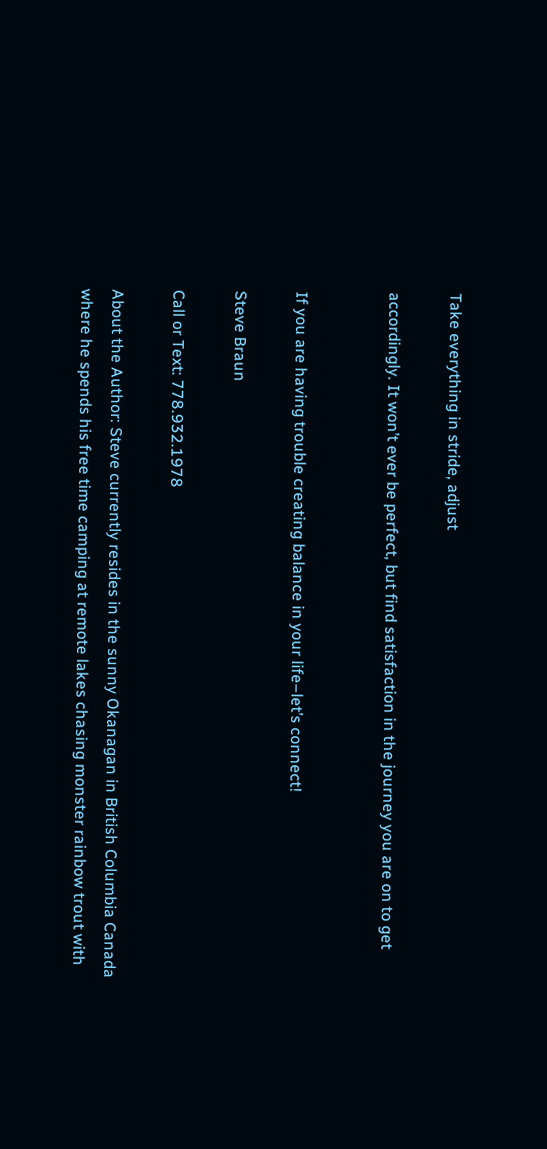Take everything in stride, adjust

accordingly. It won’t ever be perfect, but find satisfaction in the journey you are on to get


If you are having trouble creating balance in your life–let’s connect!

Steve Braun

Call or Text: 778.932.1978

About the Author: Steve currently resides in the sunny Okanagan in British Columbia Canada where he spends his free time camping at remote lakes chasing monster rainbow trout with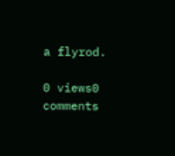a flyrod.

0 views0 comments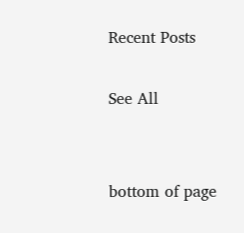Recent Posts

See All


bottom of page